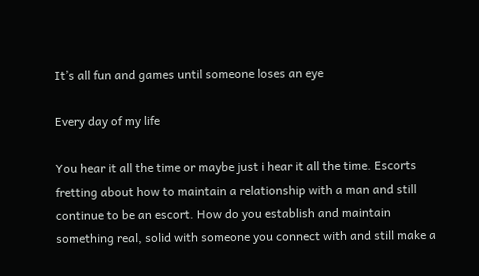It’s all fun and games until someone loses an eye

Every day of my life

You hear it all the time or maybe just i hear it all the time. Escorts fretting about how to maintain a relationship with a man and still continue to be an escort. How do you establish and maintain something real, solid with someone you connect with and still make a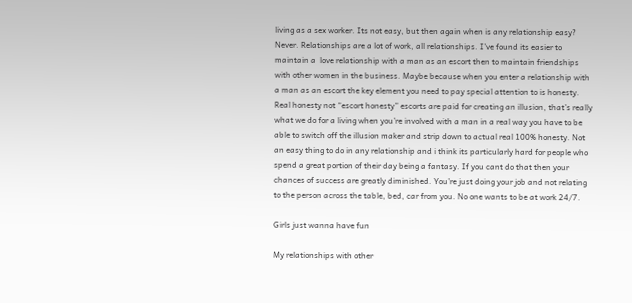living as a sex worker. Its not easy, but then again when is any relationship easy? Never. Relationships are a lot of work, all relationships. I’ve found its easier to maintain a  love relationship with a man as an escort then to maintain friendships with other women in the business. Maybe because when you enter a relationship with a man as an escort the key element you need to pay special attention to is honesty. Real honesty not “escort honesty” escorts are paid for creating an illusion, that’s really what we do for a living when you’re involved with a man in a real way you have to be able to switch off the illusion maker and strip down to actual real 100% honesty. Not an easy thing to do in any relationship and i think its particularly hard for people who spend a great portion of their day being a fantasy. If you cant do that then your chances of success are greatly diminished. You’re just doing your job and not relating to the person across the table, bed, car from you. No one wants to be at work 24/7.

Girls just wanna have fun

My relationships with other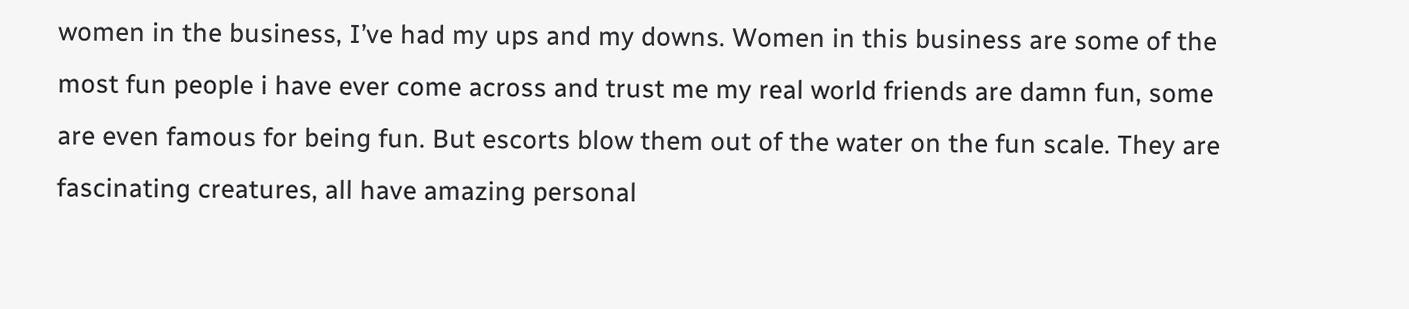women in the business, I’ve had my ups and my downs. Women in this business are some of the most fun people i have ever come across and trust me my real world friends are damn fun, some are even famous for being fun. But escorts blow them out of the water on the fun scale. They are fascinating creatures, all have amazing personal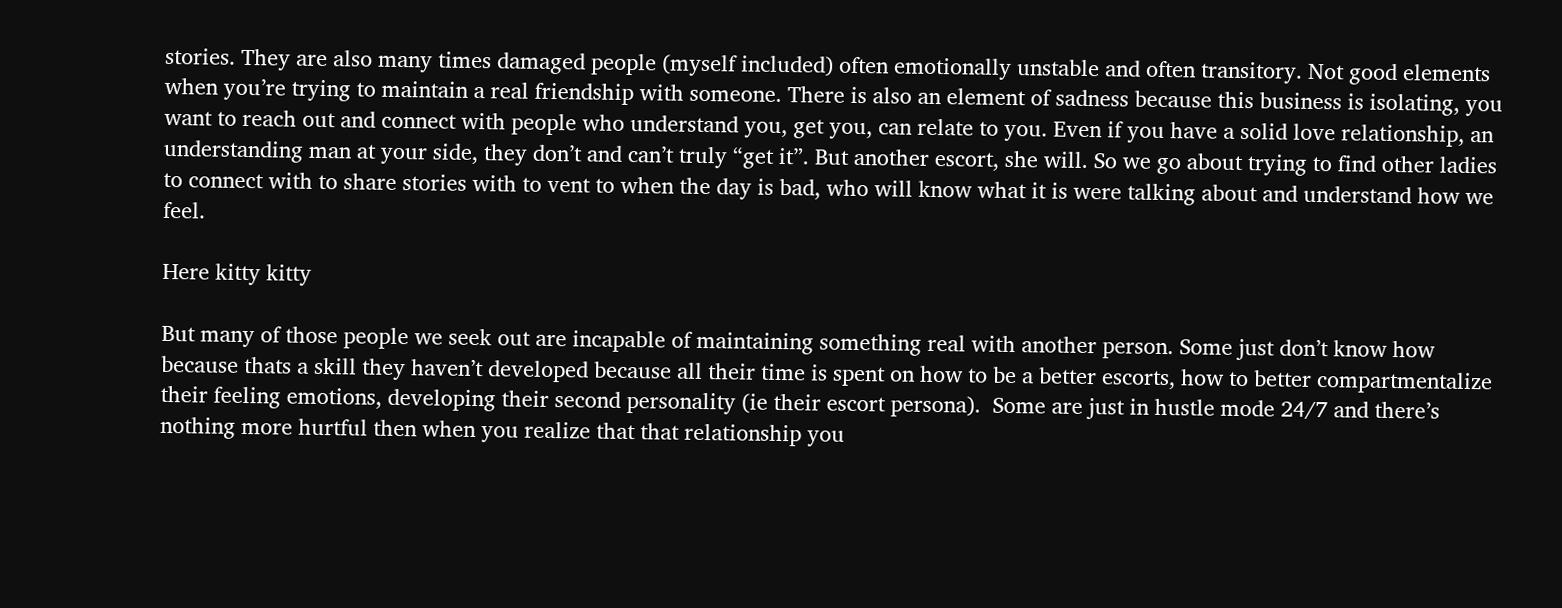stories. They are also many times damaged people (myself included) often emotionally unstable and often transitory. Not good elements when you’re trying to maintain a real friendship with someone. There is also an element of sadness because this business is isolating, you want to reach out and connect with people who understand you, get you, can relate to you. Even if you have a solid love relationship, an understanding man at your side, they don’t and can’t truly “get it”. But another escort, she will. So we go about trying to find other ladies to connect with to share stories with to vent to when the day is bad, who will know what it is were talking about and understand how we feel.

Here kitty kitty

But many of those people we seek out are incapable of maintaining something real with another person. Some just don’t know how because thats a skill they haven’t developed because all their time is spent on how to be a better escorts, how to better compartmentalize their feeling emotions, developing their second personality (ie their escort persona).  Some are just in hustle mode 24/7 and there’s nothing more hurtful then when you realize that that relationship you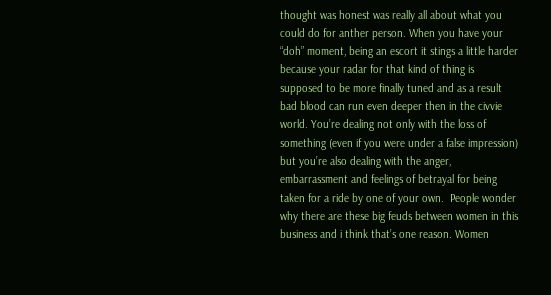thought was honest was really all about what you could do for anther person. When you have your “doh” moment, being an escort it stings a little harder because your radar for that kind of thing is supposed to be more finally tuned and as a result bad blood can run even deeper then in the civvie world. You’re dealing not only with the loss of something (even if you were under a false impression) but you’re also dealing with the anger, embarrassment and feelings of betrayal for being taken for a ride by one of your own.  People wonder why there are these big feuds between women in this business and i think that’s one reason. Women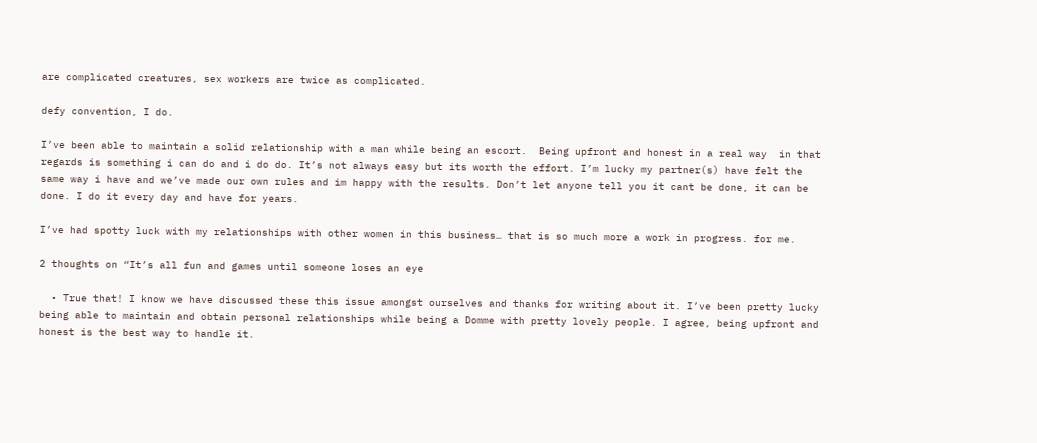are complicated creatures, sex workers are twice as complicated.

defy convention, I do.

I’ve been able to maintain a solid relationship with a man while being an escort.  Being upfront and honest in a real way  in that regards is something i can do and i do do. It’s not always easy but its worth the effort. I’m lucky my partner(s) have felt the same way i have and we’ve made our own rules and im happy with the results. Don’t let anyone tell you it cant be done, it can be done. I do it every day and have for years.

I’ve had spotty luck with my relationships with other women in this business… that is so much more a work in progress. for me.

2 thoughts on “It’s all fun and games until someone loses an eye

  • True that! I know we have discussed these this issue amongst ourselves and thanks for writing about it. I’ve been pretty lucky being able to maintain and obtain personal relationships while being a Domme with pretty lovely people. I agree, being upfront and honest is the best way to handle it.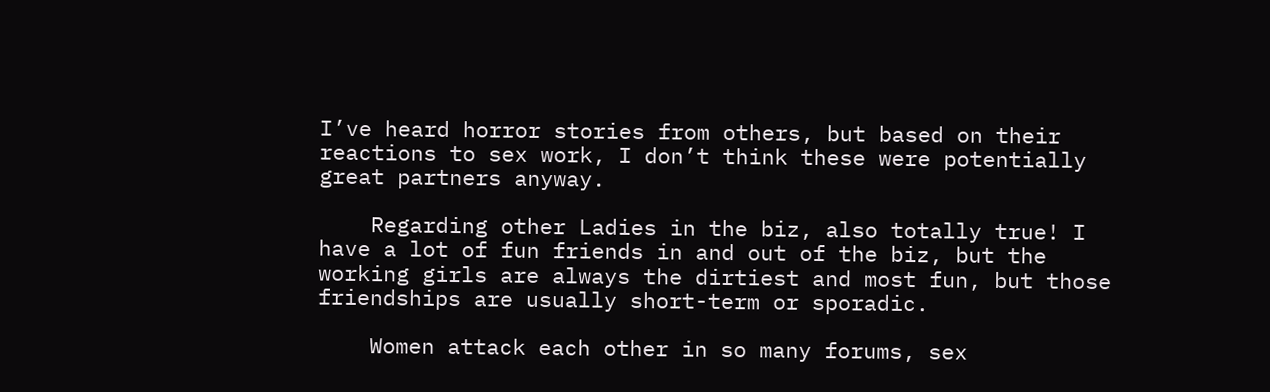I’ve heard horror stories from others, but based on their reactions to sex work, I don’t think these were potentially great partners anyway.

    Regarding other Ladies in the biz, also totally true! I have a lot of fun friends in and out of the biz, but the working girls are always the dirtiest and most fun, but those friendships are usually short-term or sporadic.

    Women attack each other in so many forums, sex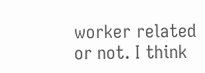worker related or not. I think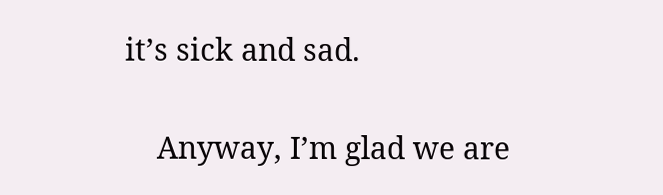it’s sick and sad.

    Anyway, I’m glad we are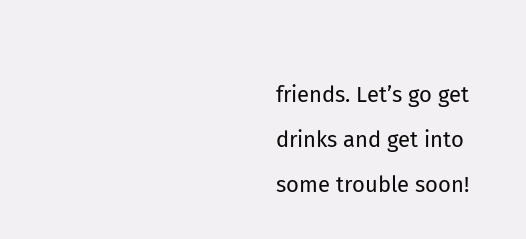friends. Let’s go get drinks and get into some trouble soon!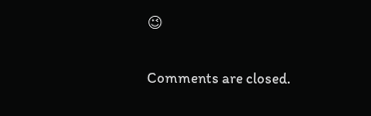😉

Comments are closed.